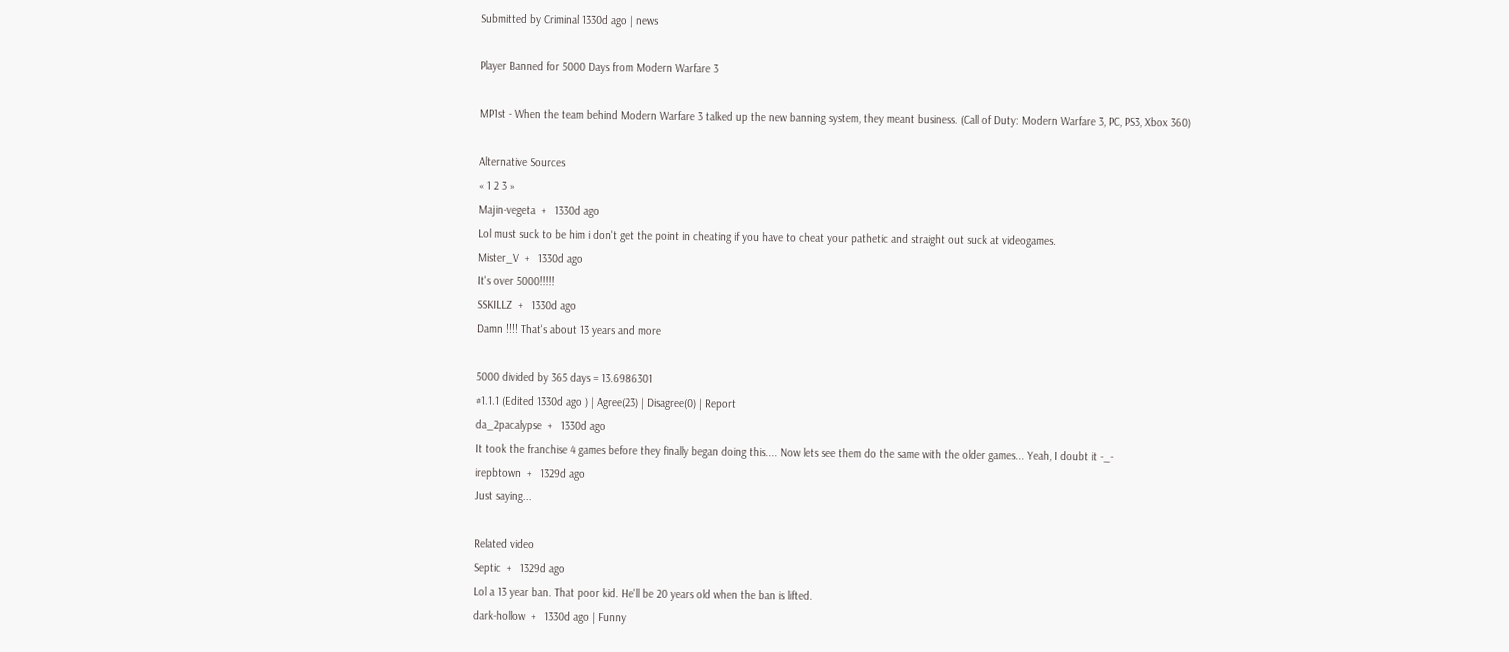Submitted by Criminal 1330d ago | news

Player Banned for 5000 Days from Modern Warfare 3

MP1st - When the team behind Modern Warfare 3 talked up the new banning system, they meant business. (Call of Duty: Modern Warfare 3, PC, PS3, Xbox 360)

Alternative Sources
« 1 2 3 »
Majin-vegeta  +   1330d ago
Lol must suck to be him i don't get the point in cheating if you have to cheat your pathetic and straight out suck at videogames.
Mister_V  +   1330d ago
It's over 5000!!!!!
SSKILLZ  +   1330d ago
Damn !!!! That's about 13 years and more

5000 divided by 365 days = 13.6986301
#1.1.1 (Edited 1330d ago ) | Agree(23) | Disagree(0) | Report
da_2pacalypse  +   1330d ago
It took the franchise 4 games before they finally began doing this.... Now lets see them do the same with the older games... Yeah, I doubt it -_-
irepbtown  +   1329d ago
Just saying...

Related video
Septic  +   1329d ago
Lol a 13 year ban. That poor kid. He'll be 20 years old when the ban is lifted.
dark-hollow  +   1330d ago | Funny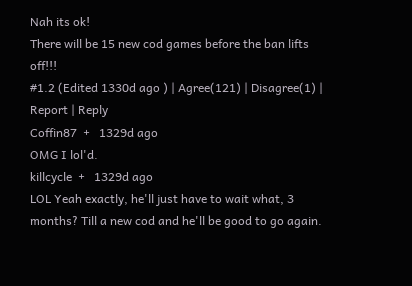Nah its ok!
There will be 15 new cod games before the ban lifts off!!!
#1.2 (Edited 1330d ago ) | Agree(121) | Disagree(1) | Report | Reply
Coffin87  +   1329d ago
OMG I lol'd.
killcycle  +   1329d ago
LOL Yeah exactly, he'll just have to wait what, 3 months? Till a new cod and he'll be good to go again.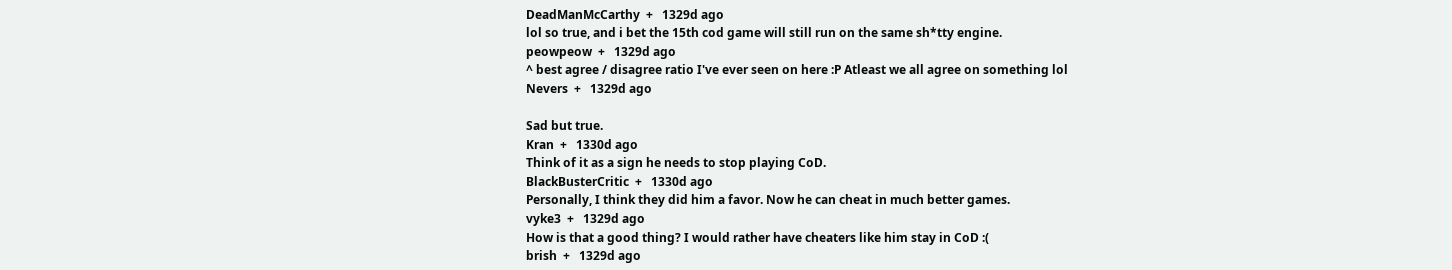DeadManMcCarthy  +   1329d ago
lol so true, and i bet the 15th cod game will still run on the same sh*tty engine.
peowpeow  +   1329d ago
^ best agree / disagree ratio I've ever seen on here :P Atleast we all agree on something lol
Nevers  +   1329d ago

Sad but true.
Kran  +   1330d ago
Think of it as a sign he needs to stop playing CoD.
BlackBusterCritic  +   1330d ago
Personally, I think they did him a favor. Now he can cheat in much better games.
vyke3  +   1329d ago
How is that a good thing? I would rather have cheaters like him stay in CoD :(
brish  +   1329d ago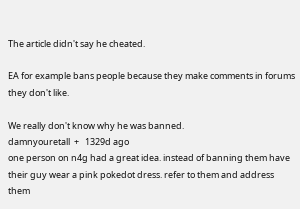The article didn't say he cheated.

EA for example bans people because they make comments in forums they don't like.

We really don't know why he was banned.
damnyouretall  +   1329d ago
one person on n4g had a great idea. instead of banning them have their guy wear a pink pokedot dress. refer to them and address them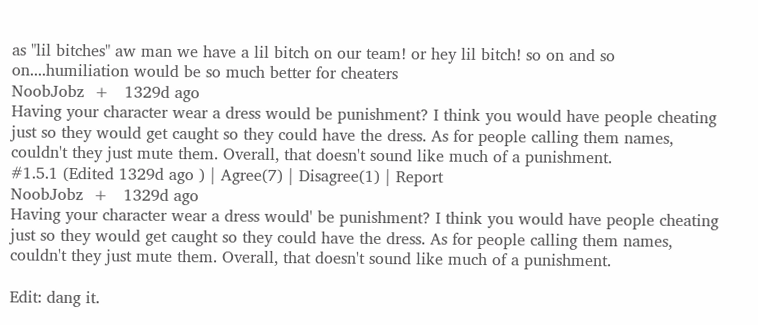as "lil bitches" aw man we have a lil bitch on our team! or hey lil bitch! so on and so on....humiliation would be so much better for cheaters
NoobJobz  +   1329d ago
Having your character wear a dress would be punishment? I think you would have people cheating just so they would get caught so they could have the dress. As for people calling them names, couldn't they just mute them. Overall, that doesn't sound like much of a punishment.
#1.5.1 (Edited 1329d ago ) | Agree(7) | Disagree(1) | Report
NoobJobz  +   1329d ago
Having your character wear a dress would' be punishment? I think you would have people cheating just so they would get caught so they could have the dress. As for people calling them names, couldn't they just mute them. Overall, that doesn't sound like much of a punishment.

Edit: dang it.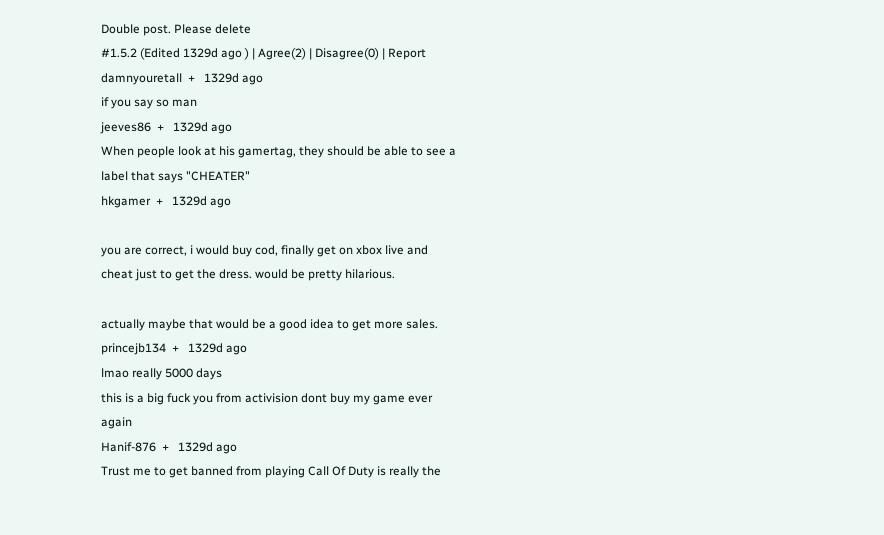Double post. Please delete
#1.5.2 (Edited 1329d ago ) | Agree(2) | Disagree(0) | Report
damnyouretall  +   1329d ago
if you say so man
jeeves86  +   1329d ago
When people look at his gamertag, they should be able to see a label that says "CHEATER"
hkgamer  +   1329d ago

you are correct, i would buy cod, finally get on xbox live and cheat just to get the dress. would be pretty hilarious.

actually maybe that would be a good idea to get more sales.
princejb134  +   1329d ago
lmao really 5000 days
this is a big fuck you from activision dont buy my game ever again
Hanif-876  +   1329d ago
Trust me to get banned from playing Call Of Duty is really the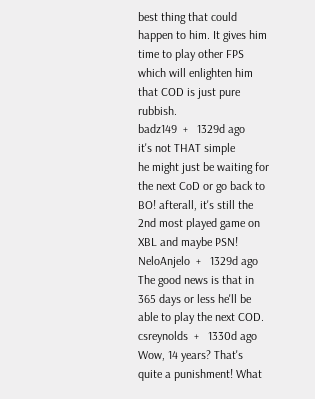best thing that could happen to him. It gives him time to play other FPS which will enlighten him that COD is just pure rubbish.
badz149  +   1329d ago
it's not THAT simple
he might just be waiting for the next CoD or go back to BO! afterall, it's still the 2nd most played game on XBL and maybe PSN!
NeloAnjelo  +   1329d ago
The good news is that in 365 days or less he'll be able to play the next COD.
csreynolds  +   1330d ago
Wow, 14 years? That's quite a punishment! What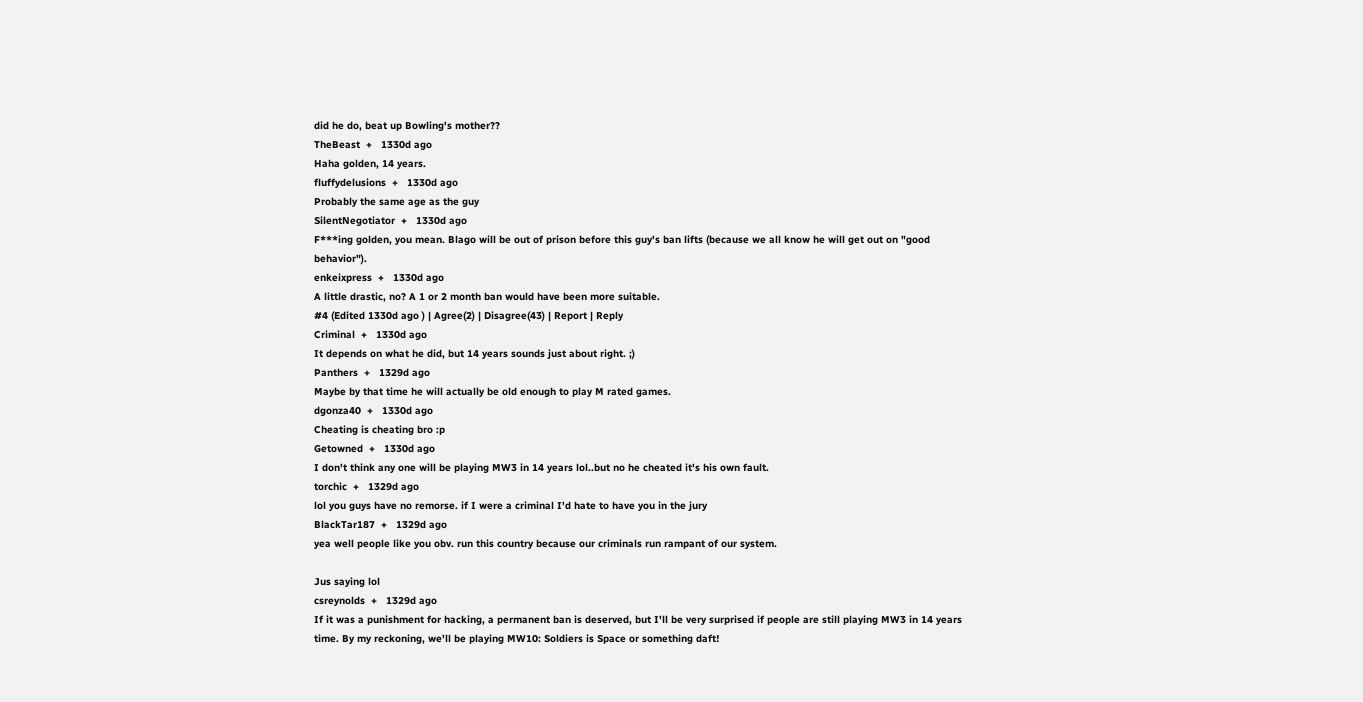did he do, beat up Bowling's mother??
TheBeast  +   1330d ago
Haha golden, 14 years.
fluffydelusions  +   1330d ago
Probably the same age as the guy
SilentNegotiator  +   1330d ago
F***ing golden, you mean. Blago will be out of prison before this guy's ban lifts (because we all know he will get out on "good behavior").
enkeixpress  +   1330d ago
A little drastic, no? A 1 or 2 month ban would have been more suitable.
#4 (Edited 1330d ago ) | Agree(2) | Disagree(43) | Report | Reply
Criminal  +   1330d ago
It depends on what he did, but 14 years sounds just about right. ;)
Panthers  +   1329d ago
Maybe by that time he will actually be old enough to play M rated games.
dgonza40  +   1330d ago
Cheating is cheating bro :p
Getowned  +   1330d ago
I don't think any one will be playing MW3 in 14 years lol..but no he cheated it's his own fault.
torchic  +   1329d ago
lol you guys have no remorse. if I were a criminal I'd hate to have you in the jury
BlackTar187  +   1329d ago
yea well people like you obv. run this country because our criminals run rampant of our system.

Jus saying lol
csreynolds  +   1329d ago
If it was a punishment for hacking, a permanent ban is deserved, but I'll be very surprised if people are still playing MW3 in 14 years time. By my reckoning, we'll be playing MW10: Soldiers is Space or something daft!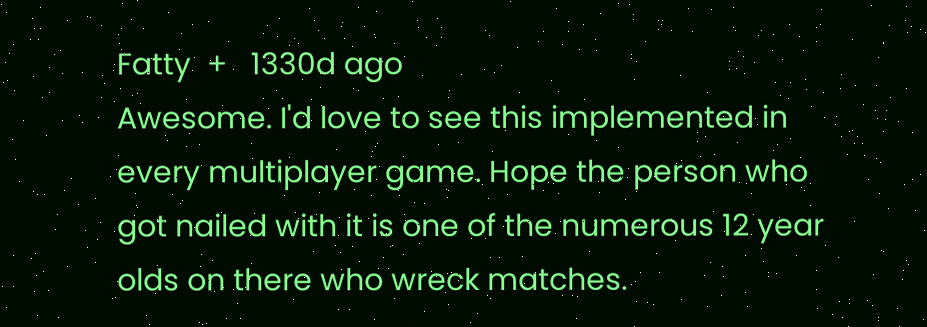Fatty  +   1330d ago
Awesome. I'd love to see this implemented in every multiplayer game. Hope the person who got nailed with it is one of the numerous 12 year olds on there who wreck matches.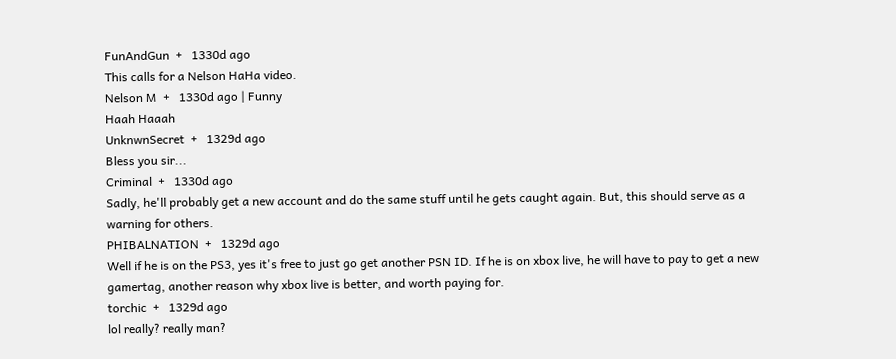FunAndGun  +   1330d ago
This calls for a Nelson HaHa video.
Nelson M  +   1330d ago | Funny
Haah Haaah
UnknwnSecret  +   1329d ago
Bless you sir...
Criminal  +   1330d ago
Sadly, he'll probably get a new account and do the same stuff until he gets caught again. But, this should serve as a warning for others.
PHIBALNATION  +   1329d ago
Well if he is on the PS3, yes it's free to just go get another PSN ID. If he is on xbox live, he will have to pay to get a new gamertag, another reason why xbox live is better, and worth paying for.
torchic  +   1329d ago
lol really? really man?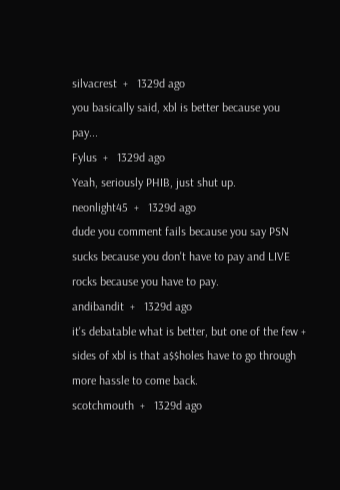silvacrest  +   1329d ago
you basically said, xbl is better because you pay...
Fylus  +   1329d ago
Yeah, seriously PHIB, just shut up.
neonlight45  +   1329d ago
dude you comment fails because you say PSN sucks because you don't have to pay and LIVE rocks because you have to pay.
andibandit  +   1329d ago
it's debatable what is better, but one of the few + sides of xbl is that a$$holes have to go through more hassle to come back.
scotchmouth  +   1329d ago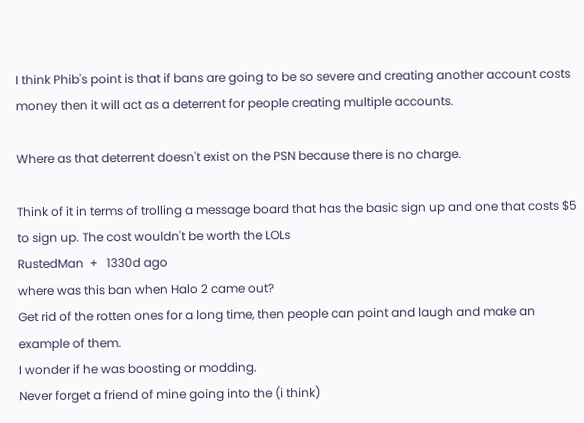I think Phib's point is that if bans are going to be so severe and creating another account costs money then it will act as a deterrent for people creating multiple accounts.

Where as that deterrent doesn't exist on the PSN because there is no charge.

Think of it in terms of trolling a message board that has the basic sign up and one that costs $5 to sign up. The cost wouldn't be worth the LOLs
RustedMan  +   1330d ago
where was this ban when Halo 2 came out?
Get rid of the rotten ones for a long time, then people can point and laugh and make an example of them.
I wonder if he was boosting or modding.
Never forget a friend of mine going into the (i think)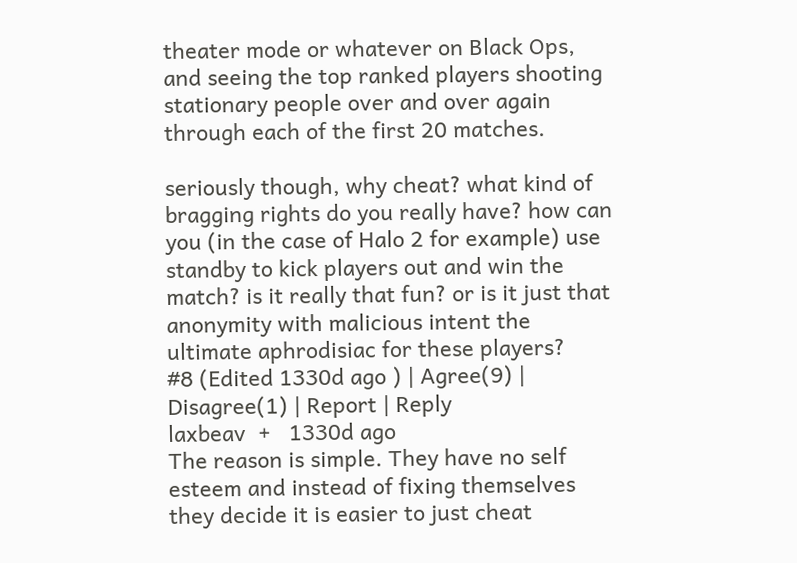theater mode or whatever on Black Ops, and seeing the top ranked players shooting stationary people over and over again through each of the first 20 matches.

seriously though, why cheat? what kind of bragging rights do you really have? how can you (in the case of Halo 2 for example) use standby to kick players out and win the match? is it really that fun? or is it just that anonymity with malicious intent the ultimate aphrodisiac for these players?
#8 (Edited 1330d ago ) | Agree(9) | Disagree(1) | Report | Reply
laxbeav  +   1330d ago
The reason is simple. They have no self esteem and instead of fixing themselves they decide it is easier to just cheat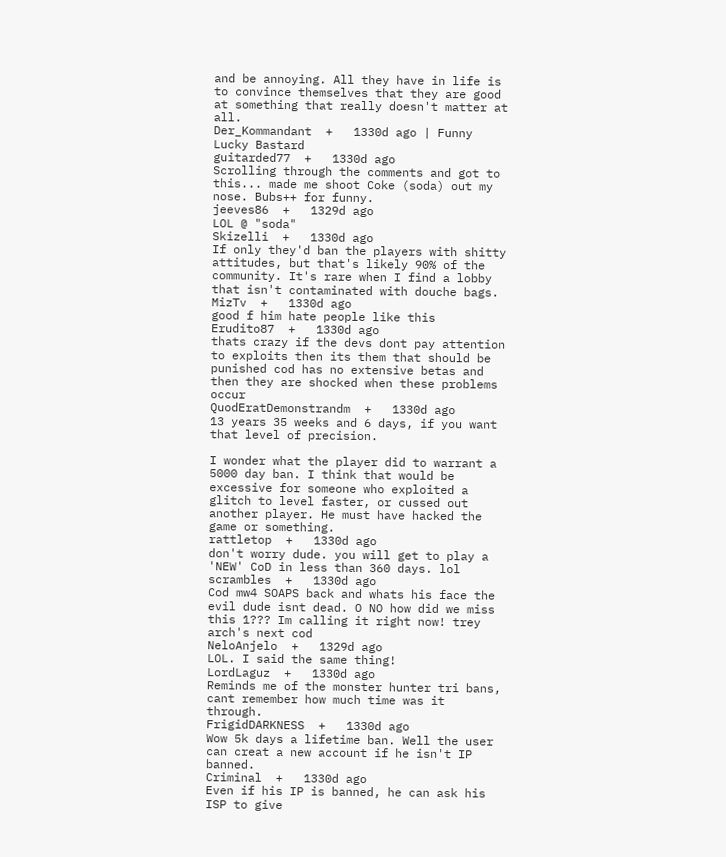and be annoying. All they have in life is to convince themselves that they are good at something that really doesn't matter at all.
Der_Kommandant  +   1330d ago | Funny
Lucky Bastard
guitarded77  +   1330d ago
Scrolling through the comments and got to this... made me shoot Coke (soda) out my nose. Bubs++ for funny.
jeeves86  +   1329d ago
LOL @ "soda"
Skizelli  +   1330d ago
If only they'd ban the players with shitty attitudes, but that's likely 90% of the community. It's rare when I find a lobby that isn't contaminated with douche bags.
MizTv  +   1330d ago
good f him hate people like this
Erudito87  +   1330d ago
thats crazy if the devs dont pay attention to exploits then its them that should be punished cod has no extensive betas and then they are shocked when these problems occur
QuodEratDemonstrandm  +   1330d ago
13 years 35 weeks and 6 days, if you want that level of precision.

I wonder what the player did to warrant a 5000 day ban. I think that would be excessive for someone who exploited a glitch to level faster, or cussed out another player. He must have hacked the game or something.
rattletop  +   1330d ago
don't worry dude. you will get to play a 'NEW' CoD in less than 360 days. lol
scrambles  +   1330d ago
Cod mw4 SOAPS back and whats his face the evil dude isnt dead. O NO how did we miss this 1??? Im calling it right now! trey arch's next cod
NeloAnjelo  +   1329d ago
LOL. I said the same thing!
LordLaguz  +   1330d ago
Reminds me of the monster hunter tri bans, cant remember how much time was it through.
FrigidDARKNESS  +   1330d ago
Wow 5k days a lifetime ban. Well the user can creat a new account if he isn't IP banned.
Criminal  +   1330d ago
Even if his IP is banned, he can ask his ISP to give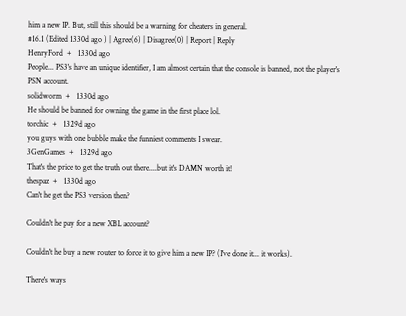him a new IP. But, still this should be a warning for cheaters in general.
#16.1 (Edited 1330d ago ) | Agree(6) | Disagree(0) | Report | Reply
HenryFord  +   1330d ago
People... PS3's have an unique identifier, I am almost certain that the console is banned, not the player's PSN account.
solidworm  +   1330d ago
He should be banned for owning the game in the first place lol.
torchic  +   1329d ago
you guys with one bubble make the funniest comments I swear.
3GenGames  +   1329d ago
That's the price to get the truth out there....but it's DAMN worth it!
thespaz  +   1330d ago
Can't he get the PS3 version then?

Couldn't he pay for a new XBL account?

Couldn't he buy a new router to force it to give him a new IP? (I've done it... it works).

There's ways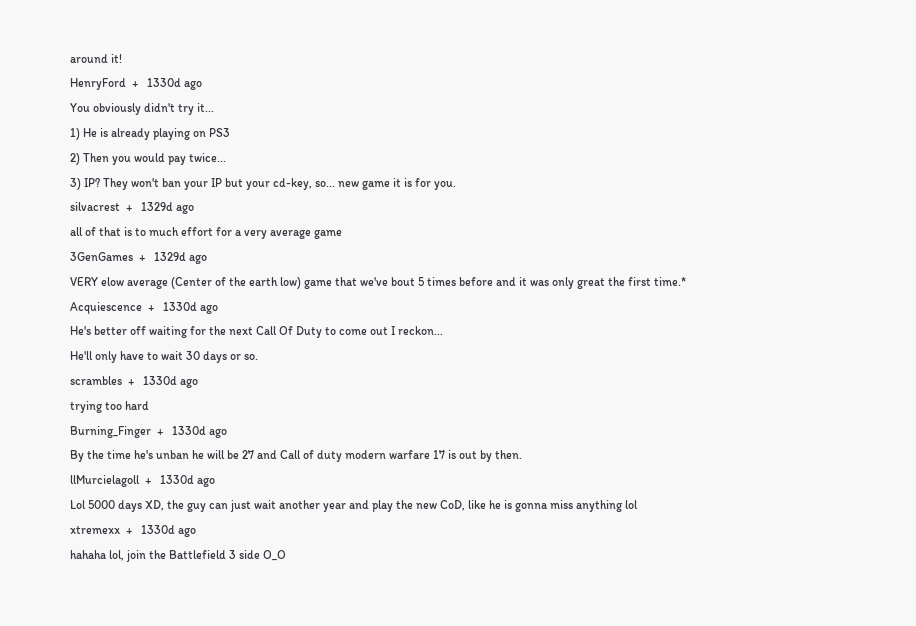around it!
HenryFord  +   1330d ago
You obviously didn't try it...
1) He is already playing on PS3
2) Then you would pay twice...
3) IP? They won't ban your IP but your cd-key, so... new game it is for you.
silvacrest  +   1329d ago
all of that is to much effort for a very average game
3GenGames  +   1329d ago
VERY elow average (Center of the earth low) game that we've bout 5 times before and it was only great the first time.*
Acquiescence  +   1330d ago
He's better off waiting for the next Call Of Duty to come out I reckon...
He'll only have to wait 30 days or so.
scrambles  +   1330d ago
trying too hard
Burning_Finger  +   1330d ago
By the time he's unban he will be 27 and Call of duty modern warfare 17 is out by then.
llMurcielagoll  +   1330d ago
Lol 5000 days XD, the guy can just wait another year and play the new CoD, like he is gonna miss anything lol
xtremexx  +   1330d ago
hahaha lol, join the Battlefield 3 side O_O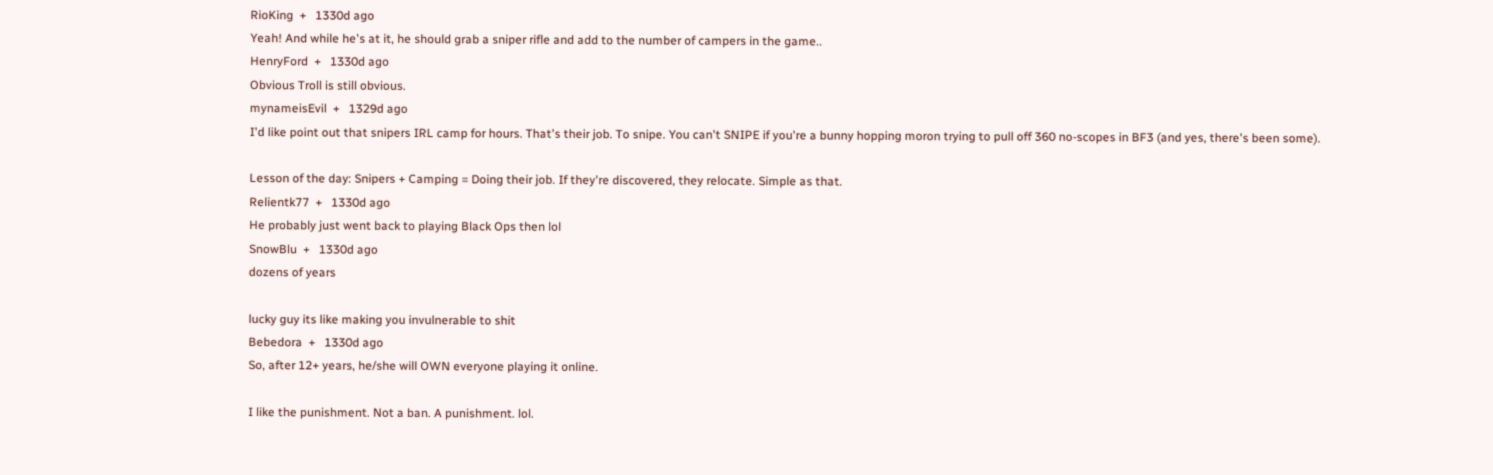RioKing  +   1330d ago
Yeah! And while he's at it, he should grab a sniper rifle and add to the number of campers in the game..
HenryFord  +   1330d ago
Obvious Troll is still obvious.
mynameisEvil  +   1329d ago
I'd like point out that snipers IRL camp for hours. That's their job. To snipe. You can't SNIPE if you're a bunny hopping moron trying to pull off 360 no-scopes in BF3 (and yes, there's been some).

Lesson of the day: Snipers + Camping = Doing their job. If they're discovered, they relocate. Simple as that.
Relientk77  +   1330d ago
He probably just went back to playing Black Ops then lol
SnowBlu  +   1330d ago
dozens of years

lucky guy its like making you invulnerable to shit
Bebedora  +   1330d ago
So, after 12+ years, he/she will OWN everyone playing it online.

I like the punishment. Not a ban. A punishment. lol.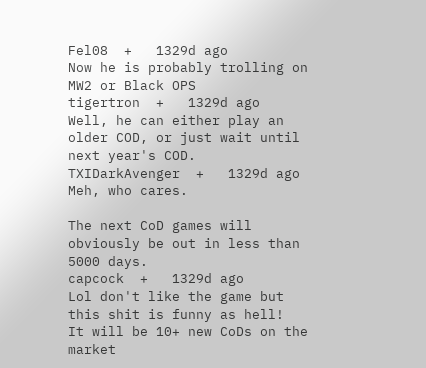Fel08  +   1329d ago
Now he is probably trolling on MW2 or Black OPS
tigertron  +   1329d ago
Well, he can either play an older COD, or just wait until next year's COD.
TXIDarkAvenger  +   1329d ago
Meh, who cares.

The next CoD games will obviously be out in less than 5000 days.
capcock  +   1329d ago
Lol don't like the game but this shit is funny as hell!
It will be 10+ new CoDs on the market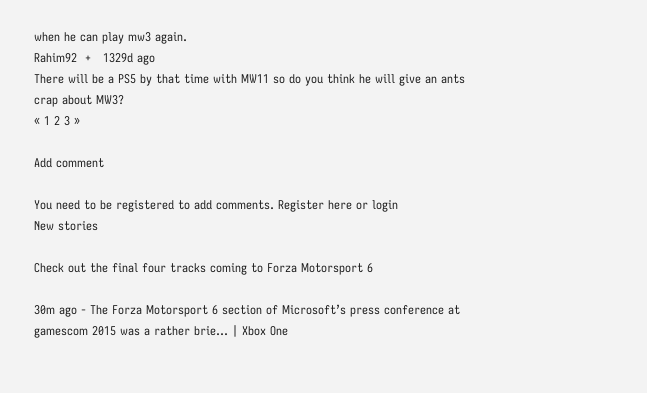when he can play mw3 again.
Rahim92  +   1329d ago
There will be a PS5 by that time with MW11 so do you think he will give an ants crap about MW3?
« 1 2 3 »

Add comment

You need to be registered to add comments. Register here or login
New stories

Check out the final four tracks coming to Forza Motorsport 6

30m ago - The Forza Motorsport 6 section of Microsoft’s press conference at gamescom 2015 was a rather brie... | Xbox One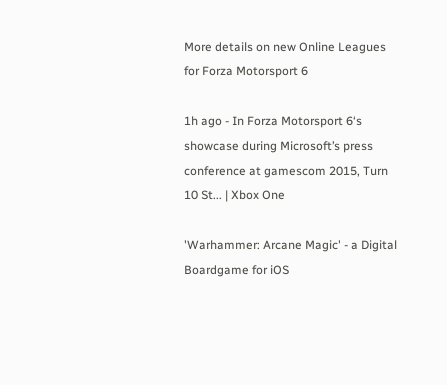More details on new Online Leagues for Forza Motorsport 6

1h ago - In Forza Motorsport 6‘s showcase during Microsoft’s press conference at gamescom 2015, Turn 10 St... | Xbox One

'Warhammer: Arcane Magic' - a Digital Boardgame for iOS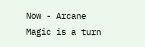Now - Arcane Magic is a turn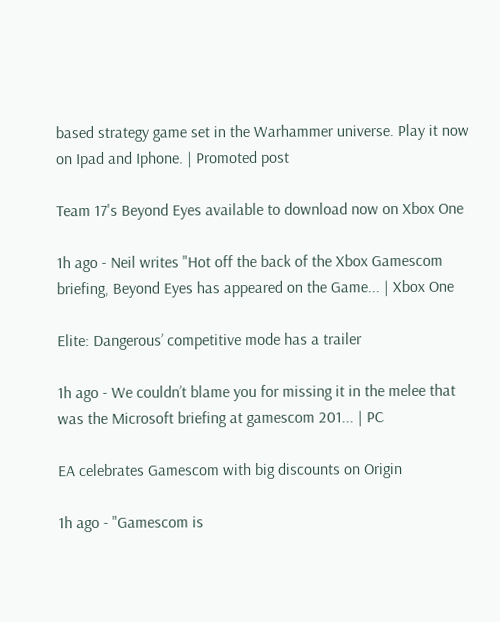based strategy game set in the Warhammer universe. Play it now on Ipad and Iphone. | Promoted post

Team 17's Beyond Eyes available to download now on Xbox One

1h ago - Neil writes "Hot off the back of the Xbox Gamescom briefing, Beyond Eyes has appeared on the Game... | Xbox One

Elite: Dangerous’ competitive mode has a trailer

1h ago - We couldn’t blame you for missing it in the melee that was the Microsoft briefing at gamescom 201... | PC

EA celebrates Gamescom with big discounts on Origin

1h ago - "Gamescom is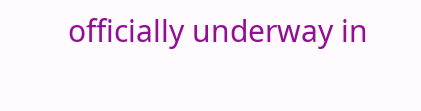officially underway in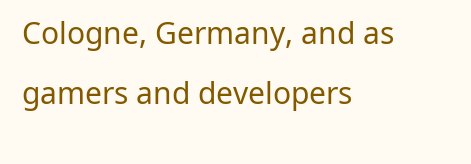Cologne, Germany, and as gamers and developers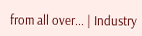from all over... | Industry